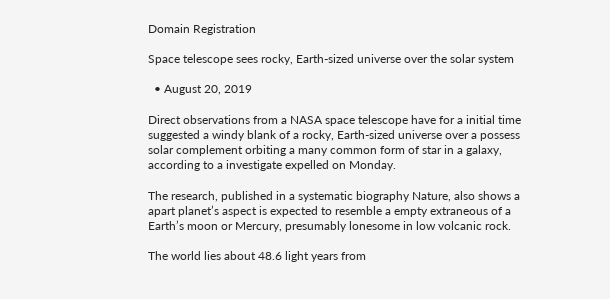Domain Registration

Space telescope sees rocky, Earth-sized universe over the solar system

  • August 20, 2019

Direct observations from a NASA space telescope have for a initial time suggested a windy blank of a rocky, Earth-sized universe over a possess solar complement orbiting a many common form of star in a galaxy, according to a investigate expelled on Monday.

The research, published in a systematic biography Nature, also shows a apart planet’s aspect is expected to resemble a empty extraneous of a Earth’s moon or Mercury, presumably lonesome in low volcanic rock.

The world lies about 48.6 light years from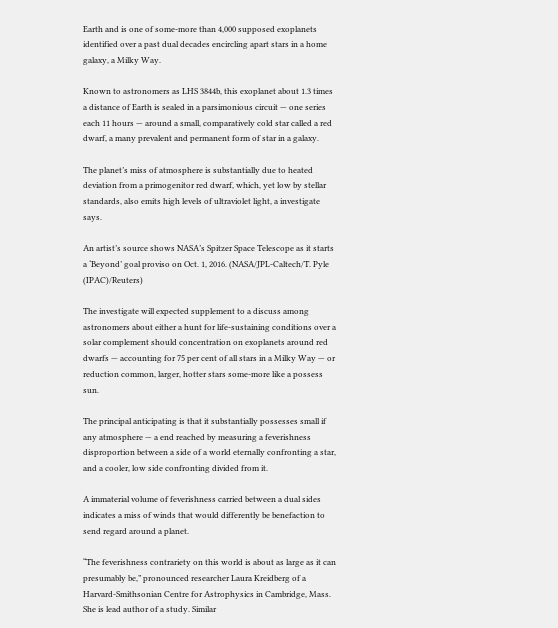Earth and is one of some-more than 4,000 supposed exoplanets identified over a past dual decades encircling apart stars in a home galaxy, a Milky Way.

Known to astronomers as LHS 3844b, this exoplanet about 1.3 times a distance of Earth is sealed in a parsimonious circuit — one series each 11 hours — around a small, comparatively cold star called a red dwarf, a many prevalent and permanent form of star in a galaxy.

The planet’s miss of atmosphere is substantially due to heated deviation from a primogenitor red dwarf, which, yet low by stellar standards, also emits high levels of ultraviolet light, a investigate says.

An artist’s source shows NASA’s Spitzer Space Telescope as it starts a ‘Beyond’ goal proviso on Oct. 1, 2016. (NASA/JPL-Caltech/T. Pyle (IPAC)/Reuters)

The investigate will expected supplement to a discuss among astronomers about either a hunt for life-sustaining conditions over a solar complement should concentration on exoplanets around red dwarfs — accounting for 75 per cent of all stars in a Milky Way — or reduction common, larger, hotter stars some-more like a possess sun.

The principal anticipating is that it substantially possesses small if any atmosphere — a end reached by measuring a feverishness disproportion between a side of a world eternally confronting a star, and a cooler, low side confronting divided from it.

A immaterial volume of feverishness carried between a dual sides indicates a miss of winds that would differently be benefaction to send regard around a planet.

“The feverishness contrariety on this world is about as large as it can presumably be,” pronounced researcher Laura Kreidberg of a Harvard-Smithsonian Centre for Astrophysics in Cambridge, Mass. She is lead author of a study. Similar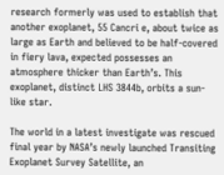research formerly was used to establish that another exoplanet, 55 Cancri e, about twice as large as Earth and believed to be half-covered in fiery lava, expected possesses an atmosphere thicker than Earth’s. This exoplanet, distinct LHS 3844b, orbits a sun-like star.

The world in a latest investigate was rescued final year by NASA’s newly launched Transiting Exoplanet Survey Satellite, an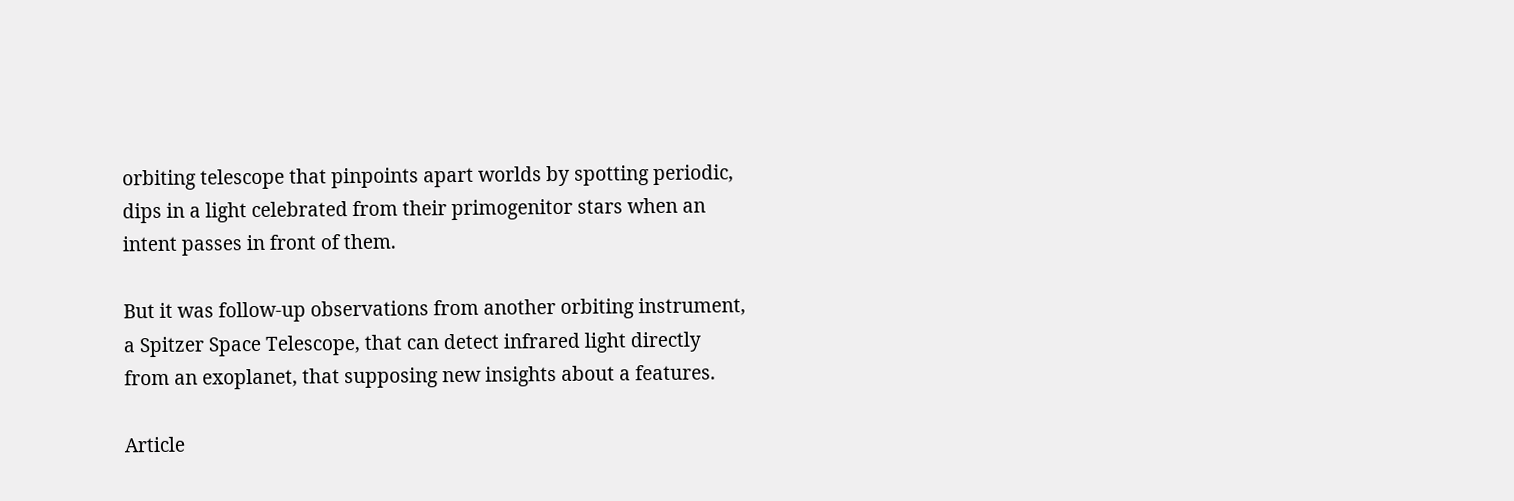orbiting telescope that pinpoints apart worlds by spotting periodic, dips in a light celebrated from their primogenitor stars when an intent passes in front of them.

But it was follow-up observations from another orbiting instrument, a Spitzer Space Telescope, that can detect infrared light directly from an exoplanet, that supposing new insights about a features.

Article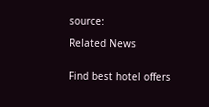source:

Related News


Find best hotel offers